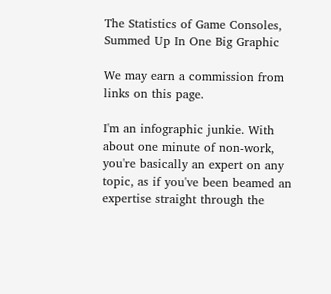The Statistics of Game Consoles, Summed Up In One Big Graphic

We may earn a commission from links on this page.

I'm an infographic junkie. With about one minute of non-work, you're basically an expert on any topic, as if you've been beamed an expertise straight through the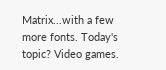Matrix...with a few more fonts. Today's topic? Video games.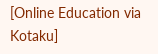[Online Education via Kotaku]